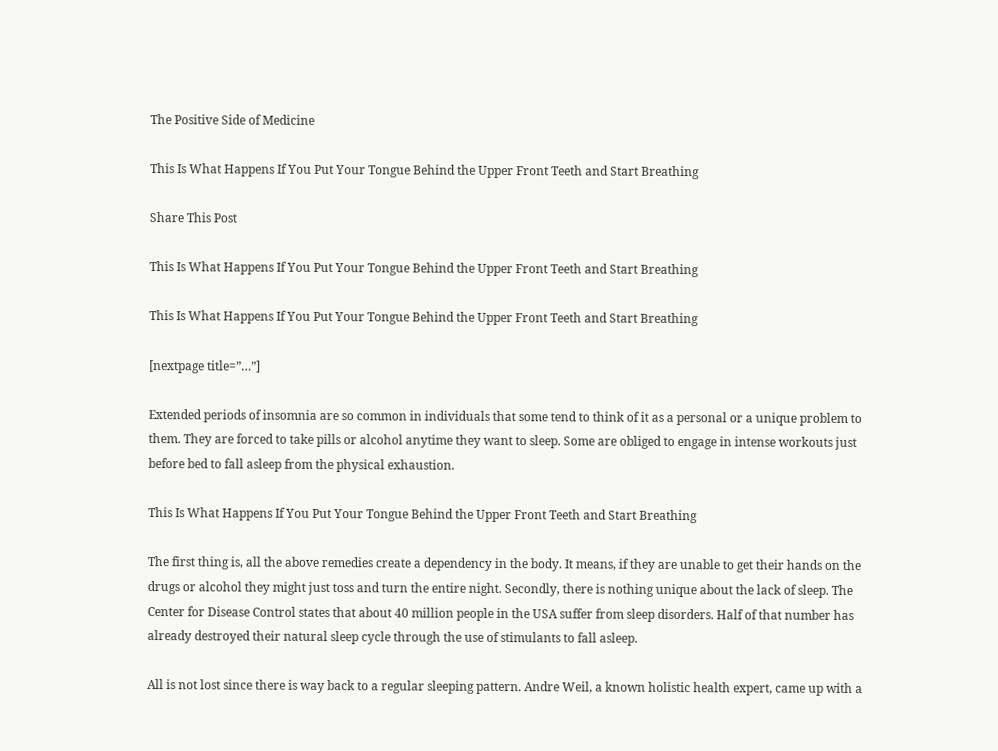The Positive Side of Medicine

This Is What Happens If You Put Your Tongue Behind the Upper Front Teeth and Start Breathing

Share This Post

This Is What Happens If You Put Your Tongue Behind the Upper Front Teeth and Start Breathing

This Is What Happens If You Put Your Tongue Behind the Upper Front Teeth and Start Breathing

[nextpage title=”…”]

Extended periods of insomnia are so common in individuals that some tend to think of it as a personal or a unique problem to them. They are forced to take pills or alcohol anytime they want to sleep. Some are obliged to engage in intense workouts just before bed to fall asleep from the physical exhaustion.

This Is What Happens If You Put Your Tongue Behind the Upper Front Teeth and Start Breathing

The first thing is, all the above remedies create a dependency in the body. It means, if they are unable to get their hands on the drugs or alcohol they might just toss and turn the entire night. Secondly, there is nothing unique about the lack of sleep. The Center for Disease Control states that about 40 million people in the USA suffer from sleep disorders. Half of that number has already destroyed their natural sleep cycle through the use of stimulants to fall asleep.

All is not lost since there is way back to a regular sleeping pattern. Andre Weil, a known holistic health expert, came up with a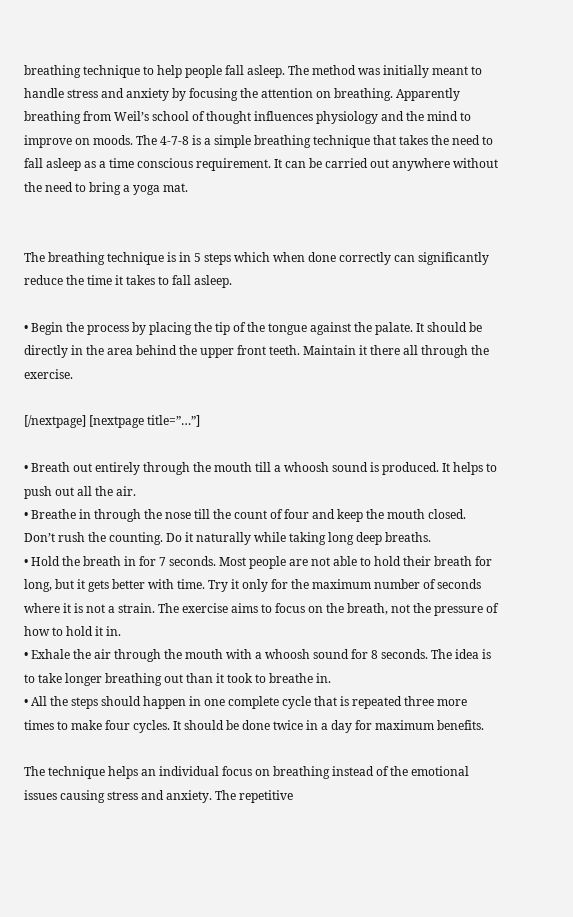breathing technique to help people fall asleep. The method was initially meant to handle stress and anxiety by focusing the attention on breathing. Apparently breathing from Weil’s school of thought influences physiology and the mind to improve on moods. The 4-7-8 is a simple breathing technique that takes the need to fall asleep as a time conscious requirement. It can be carried out anywhere without the need to bring a yoga mat.


The breathing technique is in 5 steps which when done correctly can significantly reduce the time it takes to fall asleep.

• Begin the process by placing the tip of the tongue against the palate. It should be directly in the area behind the upper front teeth. Maintain it there all through the exercise.

[/nextpage] [nextpage title=”…”]

• Breath out entirely through the mouth till a whoosh sound is produced. It helps to push out all the air.
• Breathe in through the nose till the count of four and keep the mouth closed. Don’t rush the counting. Do it naturally while taking long deep breaths.
• Hold the breath in for 7 seconds. Most people are not able to hold their breath for long, but it gets better with time. Try it only for the maximum number of seconds where it is not a strain. The exercise aims to focus on the breath, not the pressure of how to hold it in.
• Exhale the air through the mouth with a whoosh sound for 8 seconds. The idea is to take longer breathing out than it took to breathe in.
• All the steps should happen in one complete cycle that is repeated three more times to make four cycles. It should be done twice in a day for maximum benefits.

The technique helps an individual focus on breathing instead of the emotional issues causing stress and anxiety. The repetitive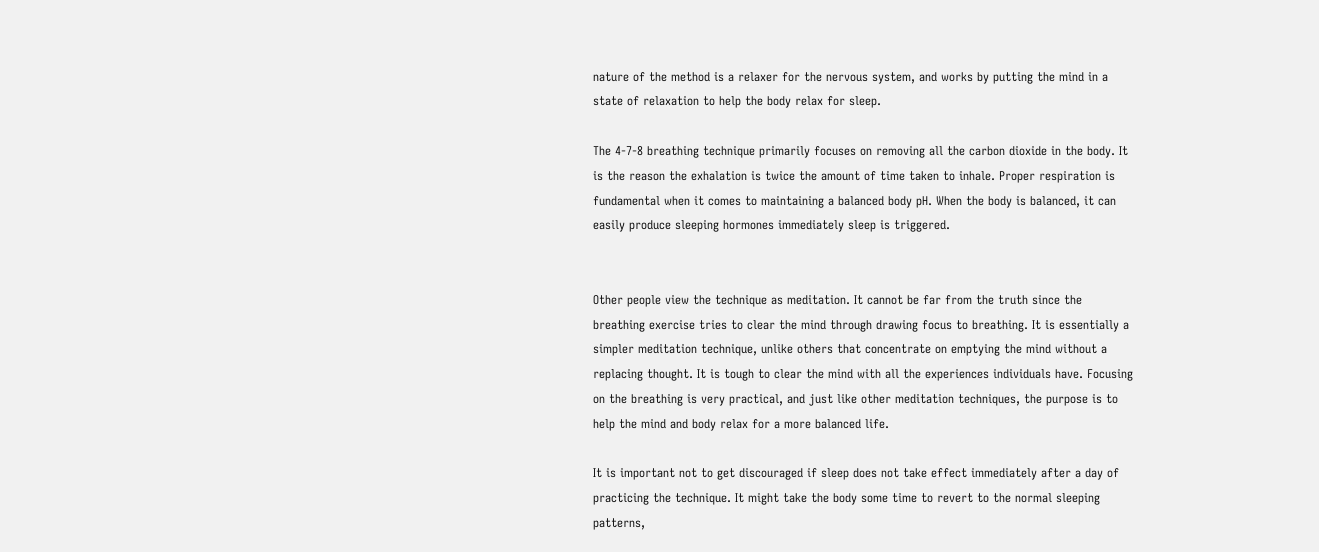nature of the method is a relaxer for the nervous system, and works by putting the mind in a state of relaxation to help the body relax for sleep.

The 4-7-8 breathing technique primarily focuses on removing all the carbon dioxide in the body. It is the reason the exhalation is twice the amount of time taken to inhale. Proper respiration is fundamental when it comes to maintaining a balanced body pH. When the body is balanced, it can easily produce sleeping hormones immediately sleep is triggered.


Other people view the technique as meditation. It cannot be far from the truth since the breathing exercise tries to clear the mind through drawing focus to breathing. It is essentially a simpler meditation technique, unlike others that concentrate on emptying the mind without a replacing thought. It is tough to clear the mind with all the experiences individuals have. Focusing on the breathing is very practical, and just like other meditation techniques, the purpose is to help the mind and body relax for a more balanced life.

It is important not to get discouraged if sleep does not take effect immediately after a day of practicing the technique. It might take the body some time to revert to the normal sleeping patterns,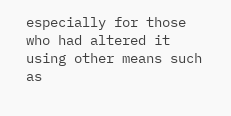especially for those who had altered it using other means such as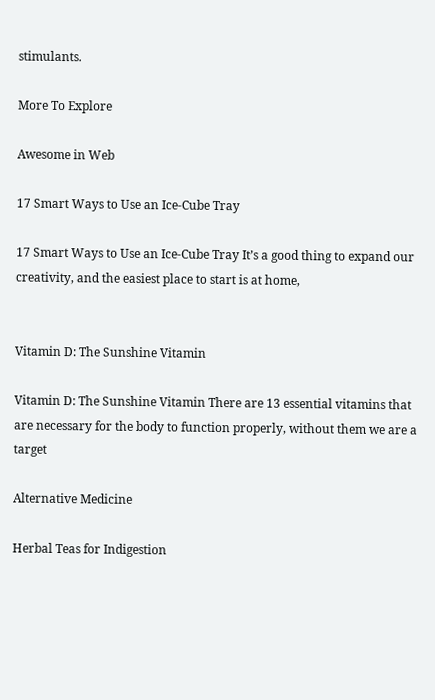stimulants.

More To Explore

Awesome in Web

17 Smart Ways to Use an Ice-Cube Tray

17 Smart Ways to Use an Ice-Cube Tray It’s a good thing to expand our creativity, and the easiest place to start is at home,


Vitamin D: The Sunshine Vitamin

Vitamin D: The Sunshine Vitamin There are 13 essential vitamins that are necessary for the body to function properly, without them we are a target

Alternative Medicine

Herbal Teas for Indigestion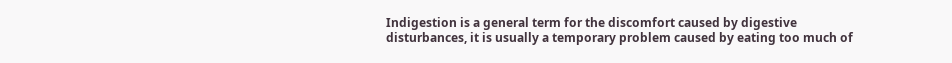Indigestion is a general term for the discomfort caused by digestive disturbances, it is usually a temporary problem caused by eating too much of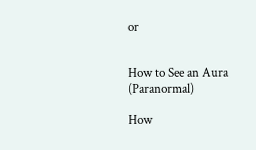or


How to See an Aura (Paranormal)

How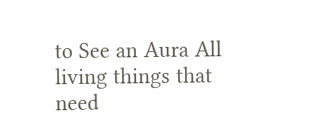to See an Aura All living things that need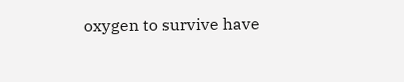oxygen to survive have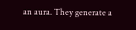an aura. They generate a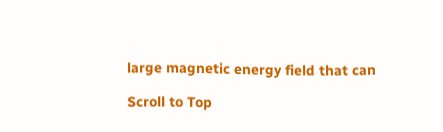large magnetic energy field that can

Scroll to Top